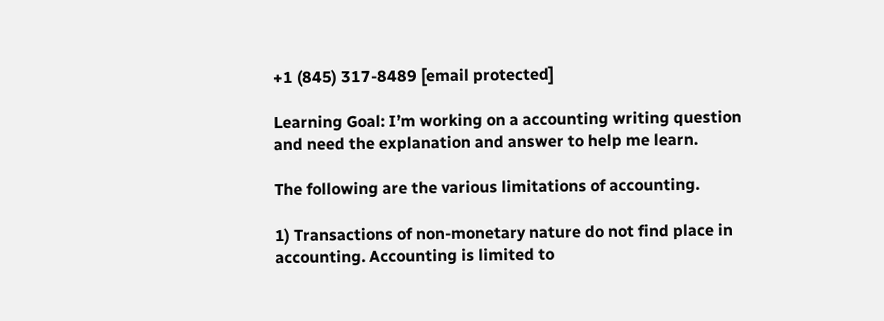+1 (845) 317-8489 [email protected]

Learning Goal: I’m working on a accounting writing question and need the explanation and answer to help me learn.

The following are the various limitations of accounting.

1) Transactions of non-monetary nature do not find place in accounting. Accounting is limited to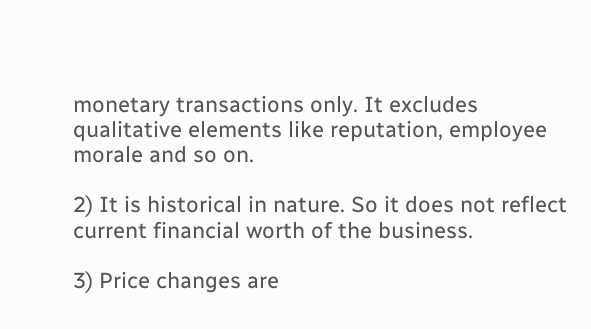monetary transactions only. It excludes qualitative elements like reputation, employee morale and so on.

2) It is historical in nature. So it does not reflect current financial worth of the business.

3) Price changes are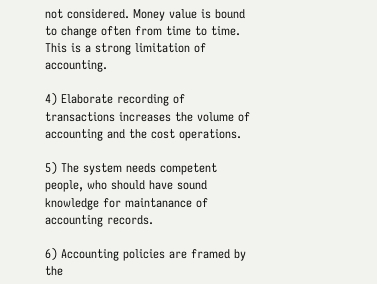not considered. Money value is bound to change often from time to time. This is a strong limitation of accounting.

4) Elaborate recording of transactions increases the volume of accounting and the cost operations.

5) The system needs competent people, who should have sound knowledge for maintanance of accounting records.

6) Accounting policies are framed by the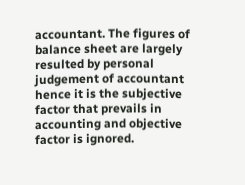accountant. The figures of balance sheet are largely resulted by personal judgement of accountant hence it is the subjective factor that prevails in accounting and objective factor is ignored.